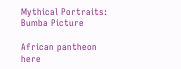Mythical Portraits: Bumba Picture

African pantheon here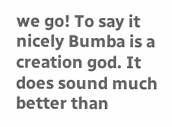we go! To say it nicely Bumba is a creation god. It does sound much better than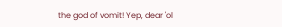the god of vomit! Yep, dear 'ol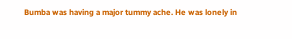Bumba was having a major tummy ache. He was lonely in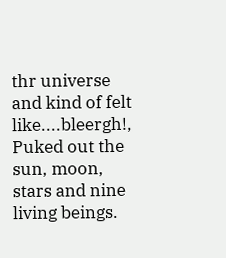thr universe and kind of felt like....bleergh!, Puked out the sun, moon, stars and nine living beings.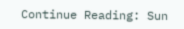Continue Reading: Sun